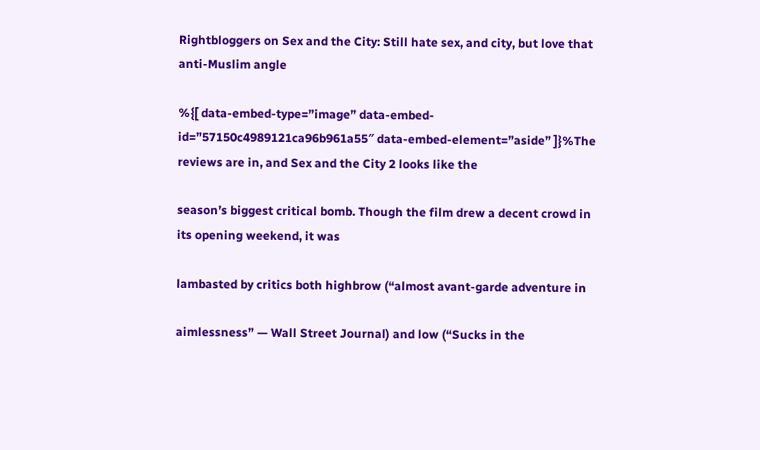Rightbloggers on Sex and the City: Still hate sex, and city, but love that anti-Muslim angle

%{[ data-embed-type=”image” data-embed-id=”57150c4989121ca96b961a55″ data-embed-element=”aside” ]}%The reviews are in, and Sex and the City 2 looks like the

season’s biggest critical bomb. Though the film drew a decent crowd in its opening weekend, it was

lambasted by critics both highbrow (“almost avant-garde adventure in

aimlessness” — Wall Street Journal) and low (“Sucks in the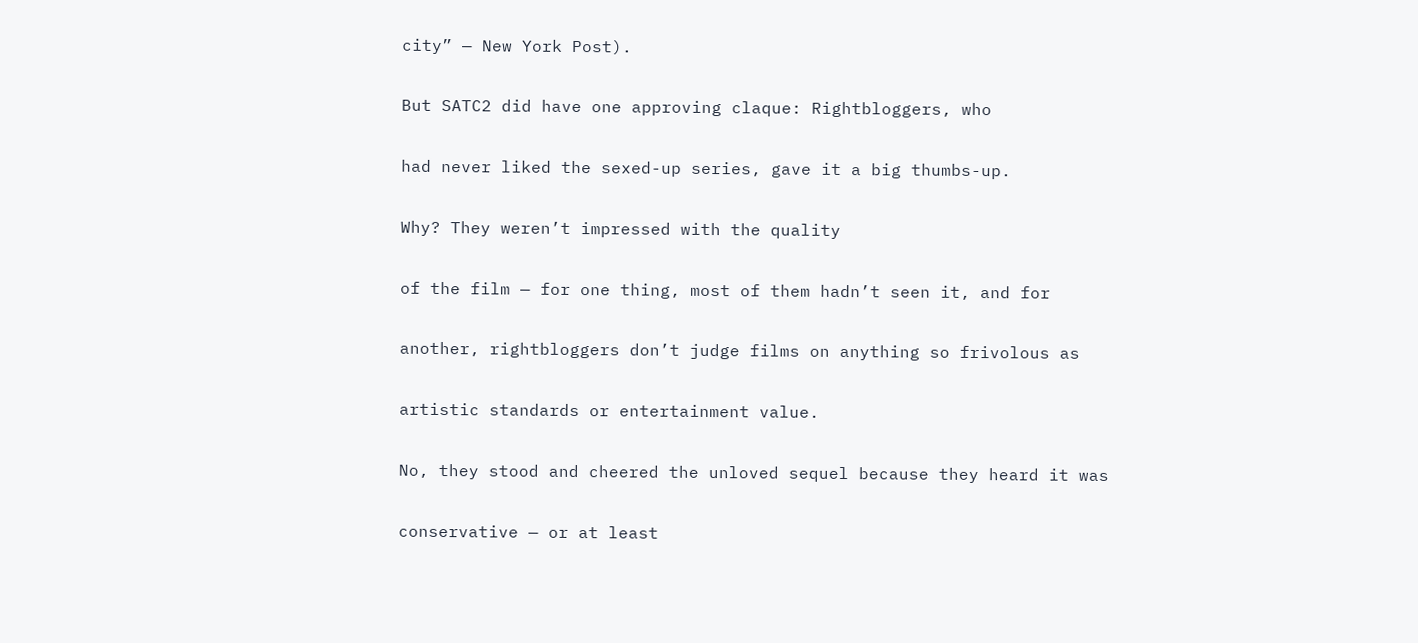city” — New York Post).

But SATC2 did have one approving claque: Rightbloggers, who

had never liked the sexed-up series, gave it a big thumbs-up.

Why? They weren’t impressed with the quality

of the film — for one thing, most of them hadn’t seen it, and for

another, rightbloggers don’t judge films on anything so frivolous as

artistic standards or entertainment value.

No, they stood and cheered the unloved sequel because they heard it was

conservative — or at least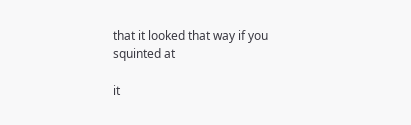that it looked that way if you squinted at

it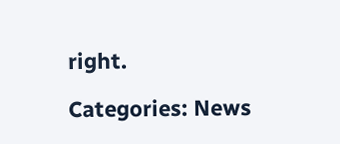right.

Categories: News